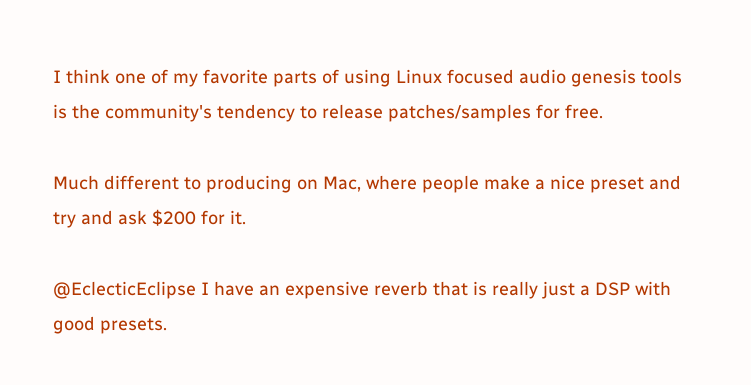I think one of my favorite parts of using Linux focused audio genesis tools is the community's tendency to release patches/samples for free.

Much different to producing on Mac, where people make a nice preset and try and ask $200 for it.

@EclecticEclipse I have an expensive reverb that is really just a DSP with good presets.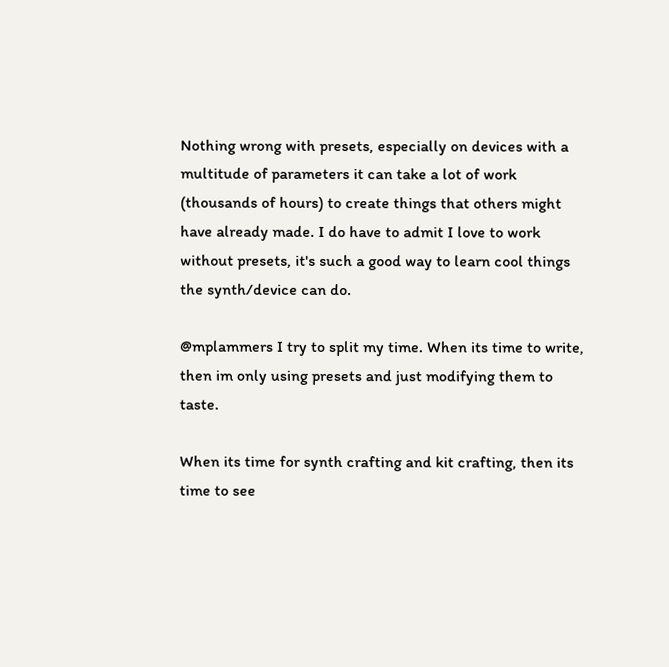Nothing wrong with presets, especially on devices with a multitude of parameters it can take a lot of work (thousands of hours) to create things that others might have already made. I do have to admit I love to work without presets, it's such a good way to learn cool things the synth/device can do.

@mplammers I try to split my time. When its time to write, then im only using presets and just modifying them to taste.

When its time for synth crafting and kit crafting, then its time to see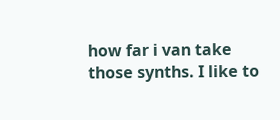how far i van take those synths. I like to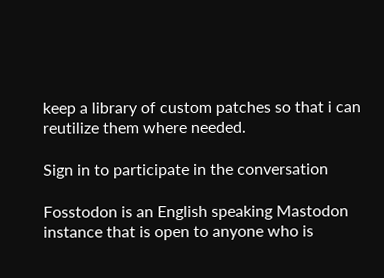keep a library of custom patches so that i can reutilize them where needed.

Sign in to participate in the conversation

Fosstodon is an English speaking Mastodon instance that is open to anyone who is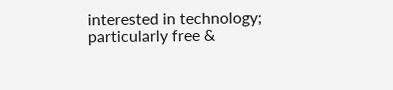interested in technology; particularly free &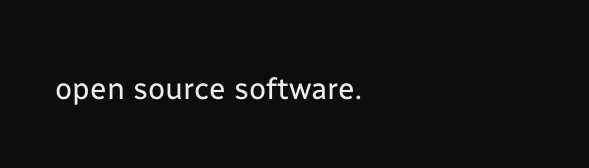open source software.